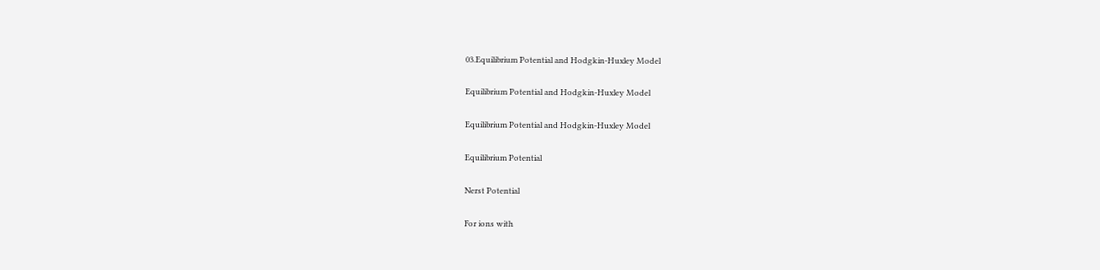03.Equilibrium Potential and Hodgkin-Huxley Model

Equilibrium Potential and Hodgkin-Huxley Model

Equilibrium Potential and Hodgkin-Huxley Model

Equilibrium Potential

Nerst Potential

For ions with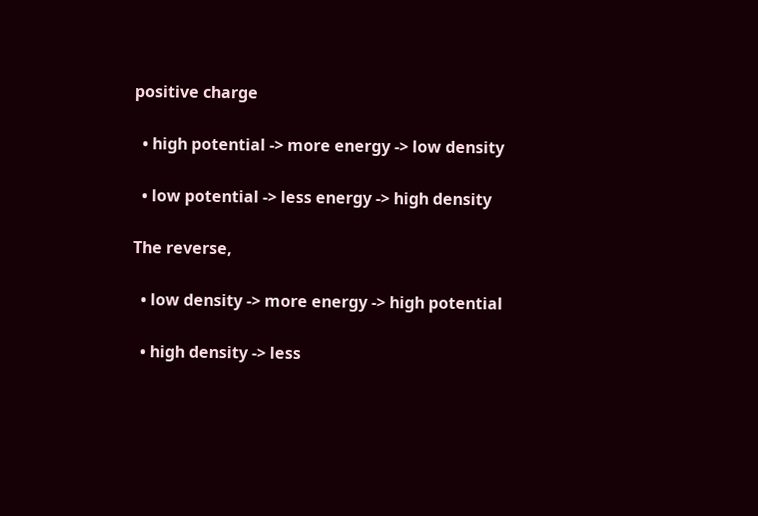positive charge

  • high potential -> more energy -> low density

  • low potential -> less energy -> high density

The reverse,

  • low density -> more energy -> high potential

  • high density -> less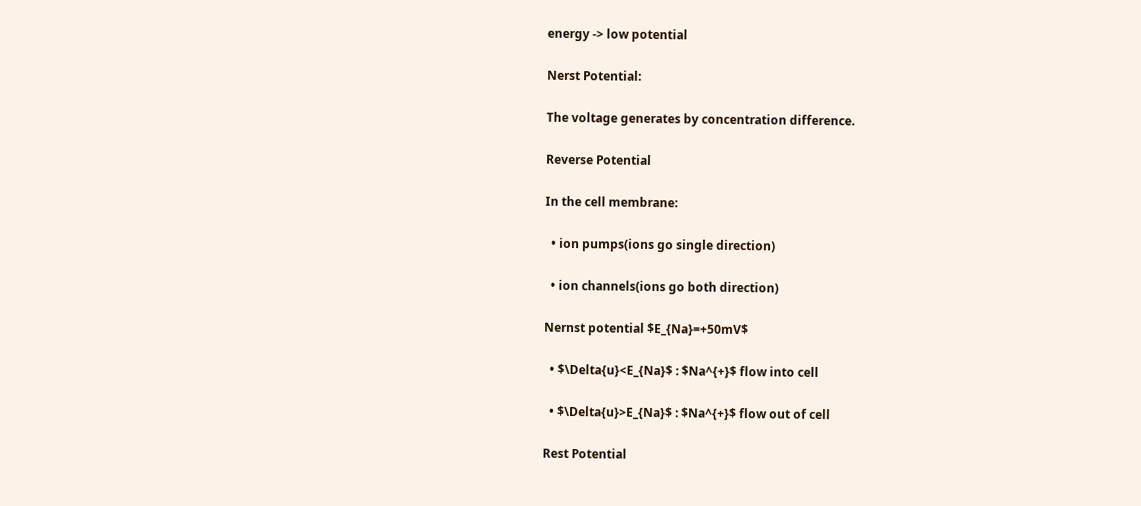energy -> low potential

Nerst Potential:

The voltage generates by concentration difference.

Reverse Potential

In the cell membrane:

  • ion pumps(ions go single direction)

  • ion channels(ions go both direction)

Nernst potential $E_{Na}=+50mV$

  • $\Delta{u}<E_{Na}$ : $Na^{+}$ flow into cell

  • $\Delta{u}>E_{Na}$ : $Na^{+}$ flow out of cell

Rest Potential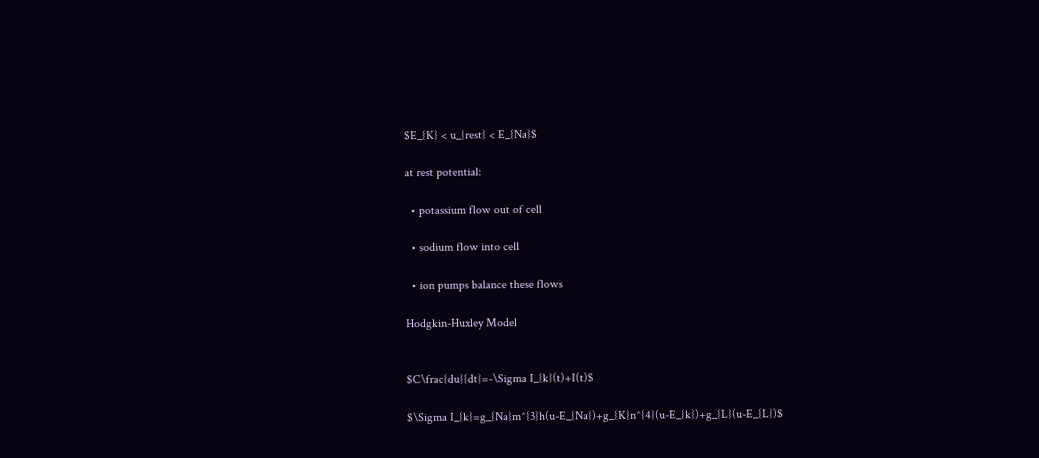$E_{K} < u_{rest} < E_{Na}$

at rest potential:

  • potassium flow out of cell

  • sodium flow into cell

  • ion pumps balance these flows

Hodgkin-Huxley Model


$C\frac{du}{dt}=-\Sigma I_{k}(t)+I(t)$

$\Sigma I_{k}=g_{Na}m^{3}h(u-E_{Na})+g_{K}n^{4}(u-E_{k})+g_{L}(u-E_{L})$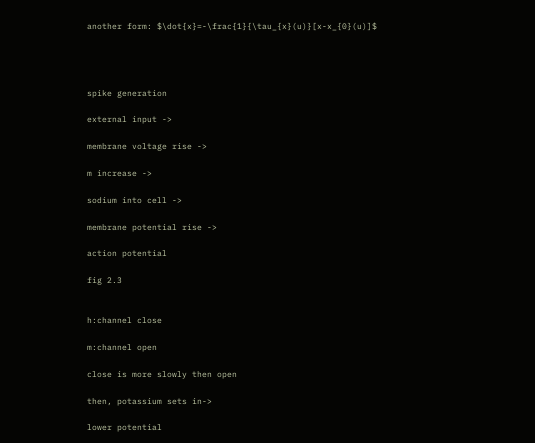another form: $\dot{x}=-\frac{1}{\tau_{x}(u)}[x-x_{0}(u)]$




spike generation

external input ->

membrane voltage rise ->

m increase ->

sodium into cell ->

membrane potential rise ->

action potential

fig 2.3


h:channel close

m:channel open

close is more slowly then open

then, potassium sets in->

lower potential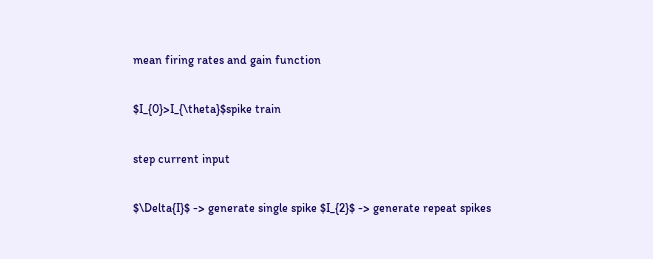mean firing rates and gain function

$I_{0}>I_{\theta}$spike train

step current input

$\Delta{I}$ -> generate single spike $I_{2}$ -> generate repeat spikes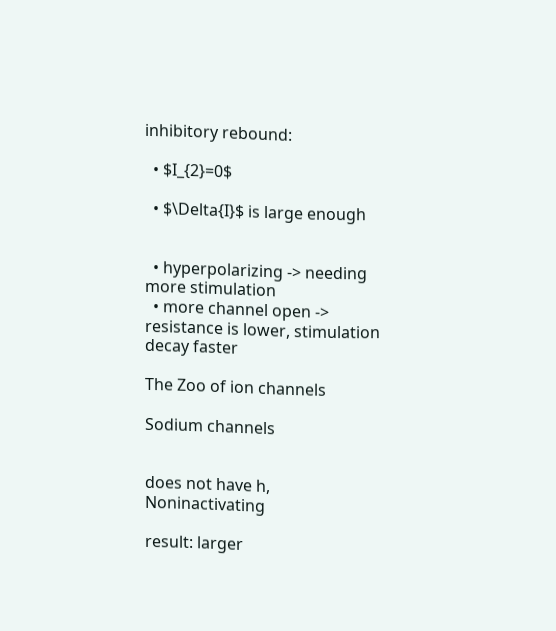inhibitory rebound:

  • $I_{2}=0$

  • $\Delta{I}$ is large enough


  • hyperpolarizing -> needing more stimulation
  • more channel open -> resistance is lower, stimulation decay faster

The Zoo of ion channels

Sodium channels


does not have h, Noninactivating

result: larger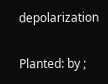depolarization

Planted: by ;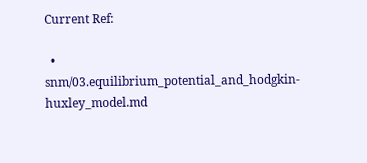Current Ref:

  • snm/03.equilibrium_potential_and_hodgkin-huxley_model.md